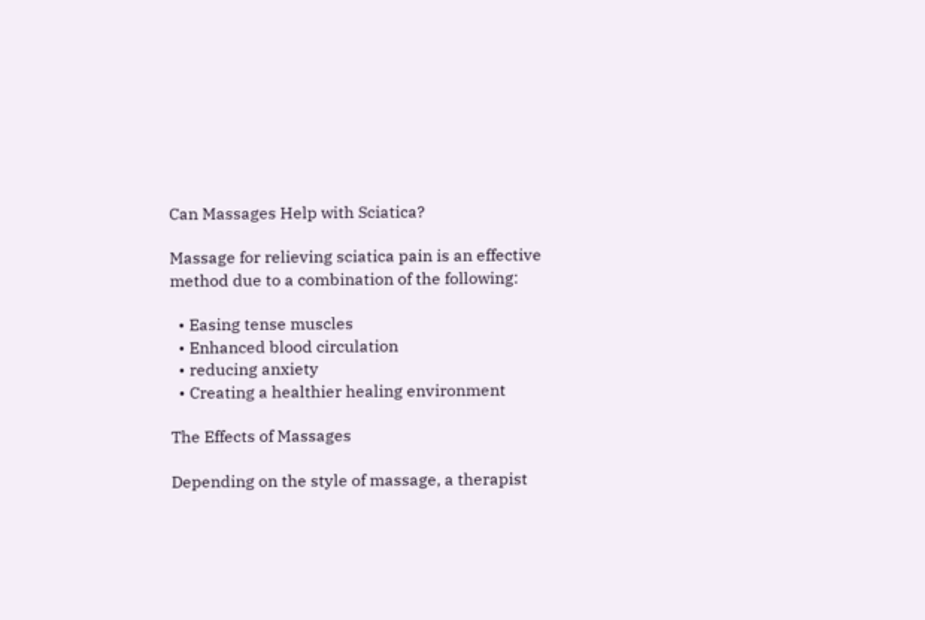Can Massages Help with Sciatica?

Massage for relieving sciatica pain is an effective method due to a combination of the following:

  • Easing tense muscles
  • Enhanced blood circulation
  • reducing anxiety
  • Creating a healthier healing environment

The Effects of Massages

Depending on the style of massage, a therapist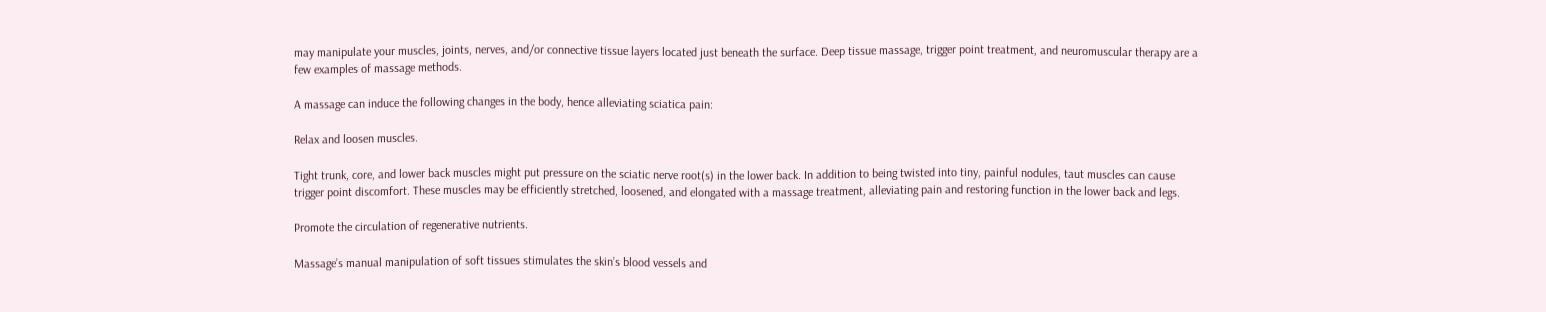may manipulate your muscles, joints, nerves, and/or connective tissue layers located just beneath the surface. Deep tissue massage, trigger point treatment, and neuromuscular therapy are a few examples of massage methods.

A massage can induce the following changes in the body, hence alleviating sciatica pain:

Relax and loosen muscles.

Tight trunk, core, and lower back muscles might put pressure on the sciatic nerve root(s) in the lower back. In addition to being twisted into tiny, painful nodules, taut muscles can cause trigger point discomfort. These muscles may be efficiently stretched, loosened, and elongated with a massage treatment, alleviating pain and restoring function in the lower back and legs.

Promote the circulation of regenerative nutrients.

Massage’s manual manipulation of soft tissues stimulates the skin’s blood vessels and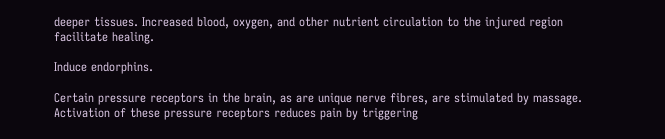deeper tissues. Increased blood, oxygen, and other nutrient circulation to the injured region facilitate healing.

Induce endorphins.

Certain pressure receptors in the brain, as are unique nerve fibres, are stimulated by massage. Activation of these pressure receptors reduces pain by triggering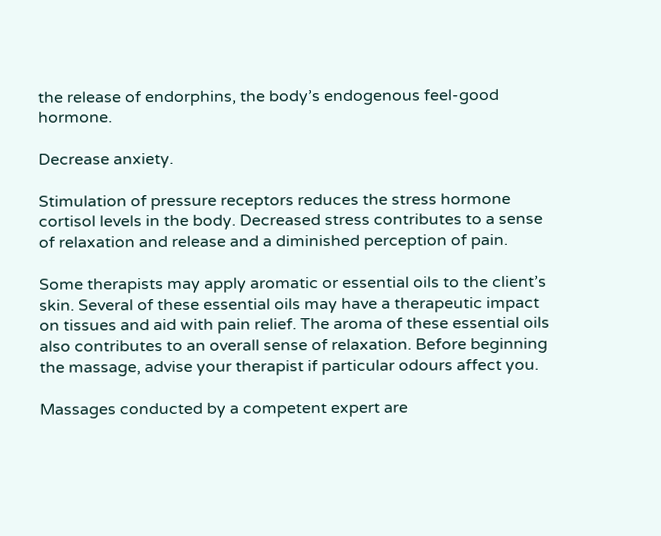the release of endorphins, the body’s endogenous feel-good hormone.

Decrease anxiety.

Stimulation of pressure receptors reduces the stress hormone cortisol levels in the body. Decreased stress contributes to a sense of relaxation and release and a diminished perception of pain.

Some therapists may apply aromatic or essential oils to the client’s skin. Several of these essential oils may have a therapeutic impact on tissues and aid with pain relief. The aroma of these essential oils also contributes to an overall sense of relaxation. Before beginning the massage, advise your therapist if particular odours affect you.

Massages conducted by a competent expert are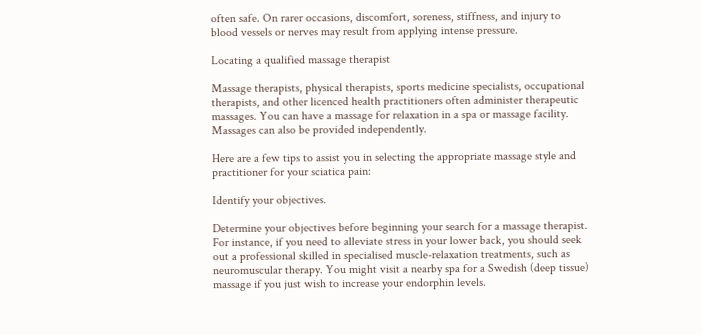often safe. On rarer occasions, discomfort, soreness, stiffness, and injury to blood vessels or nerves may result from applying intense pressure.

Locating a qualified massage therapist

Massage therapists, physical therapists, sports medicine specialists, occupational therapists, and other licenced health practitioners often administer therapeutic massages. You can have a massage for relaxation in a spa or massage facility. Massages can also be provided independently.

Here are a few tips to assist you in selecting the appropriate massage style and practitioner for your sciatica pain:

Identify your objectives.

Determine your objectives before beginning your search for a massage therapist. For instance, if you need to alleviate stress in your lower back, you should seek out a professional skilled in specialised muscle-relaxation treatments, such as neuromuscular therapy. You might visit a nearby spa for a Swedish (deep tissue) massage if you just wish to increase your endorphin levels.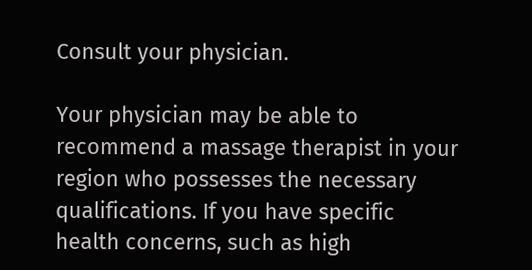Consult your physician.

Your physician may be able to recommend a massage therapist in your region who possesses the necessary qualifications. If you have specific health concerns, such as high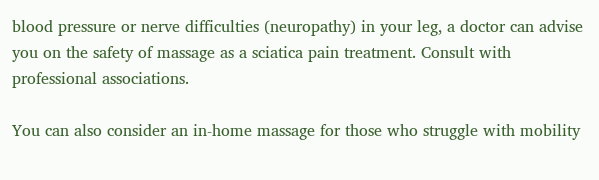blood pressure or nerve difficulties (neuropathy) in your leg, a doctor can advise you on the safety of massage as a sciatica pain treatment. Consult with professional associations.

You can also consider an in-home massage for those who struggle with mobility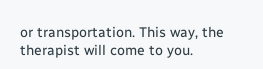or transportation. This way, the therapist will come to you.